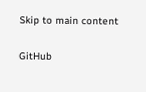Skip to main content

GitHub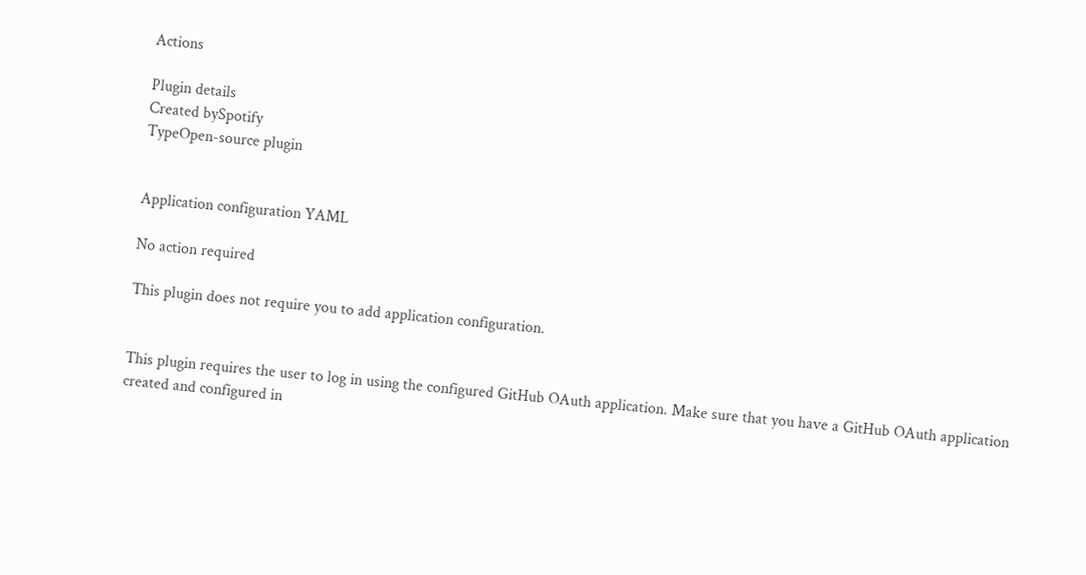Actions

Plugin details
Created bySpotify
TypeOpen-source plugin


Application configuration YAML

No action required

This plugin does not require you to add application configuration.


This plugin requires the user to log in using the configured GitHub OAuth application. Make sure that you have a GitHub OAuth application created and configured in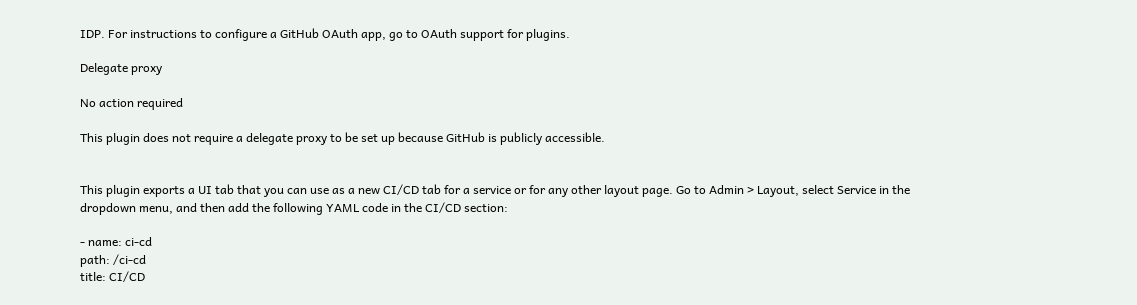IDP. For instructions to configure a GitHub OAuth app, go to OAuth support for plugins.

Delegate proxy

No action required

This plugin does not require a delegate proxy to be set up because GitHub is publicly accessible.


This plugin exports a UI tab that you can use as a new CI/CD tab for a service or for any other layout page. Go to Admin > Layout, select Service in the dropdown menu, and then add the following YAML code in the CI/CD section:

- name: ci-cd
path: /ci-cd
title: CI/CD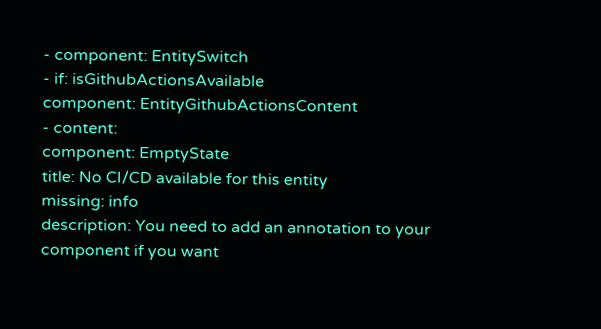- component: EntitySwitch
- if: isGithubActionsAvailable
component: EntityGithubActionsContent
- content:
component: EmptyState
title: No CI/CD available for this entity
missing: info
description: You need to add an annotation to your component if you want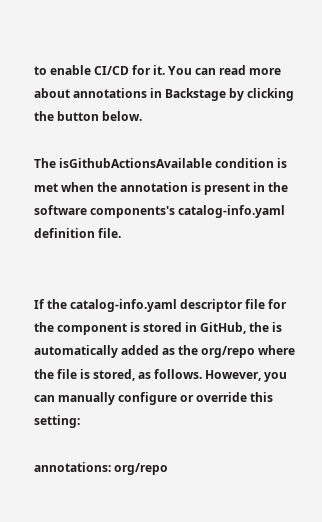to enable CI/CD for it. You can read more about annotations in Backstage by clicking the button below.

The isGithubActionsAvailable condition is met when the annotation is present in the software components's catalog-info.yaml definition file.


If the catalog-info.yaml descriptor file for the component is stored in GitHub, the is automatically added as the org/repo where the file is stored, as follows. However, you can manually configure or override this setting:

annotations: org/repo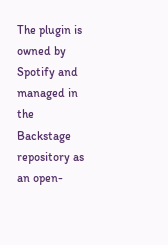The plugin is owned by Spotify and managed in the Backstage repository as an open-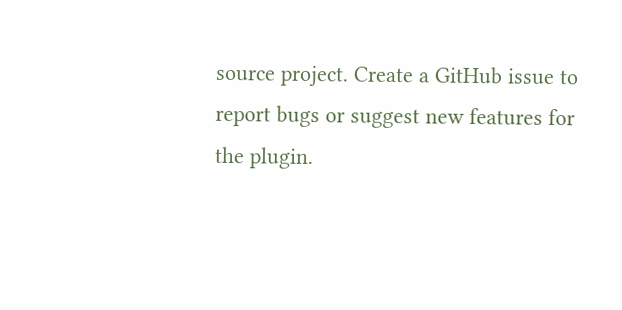source project. Create a GitHub issue to report bugs or suggest new features for the plugin.